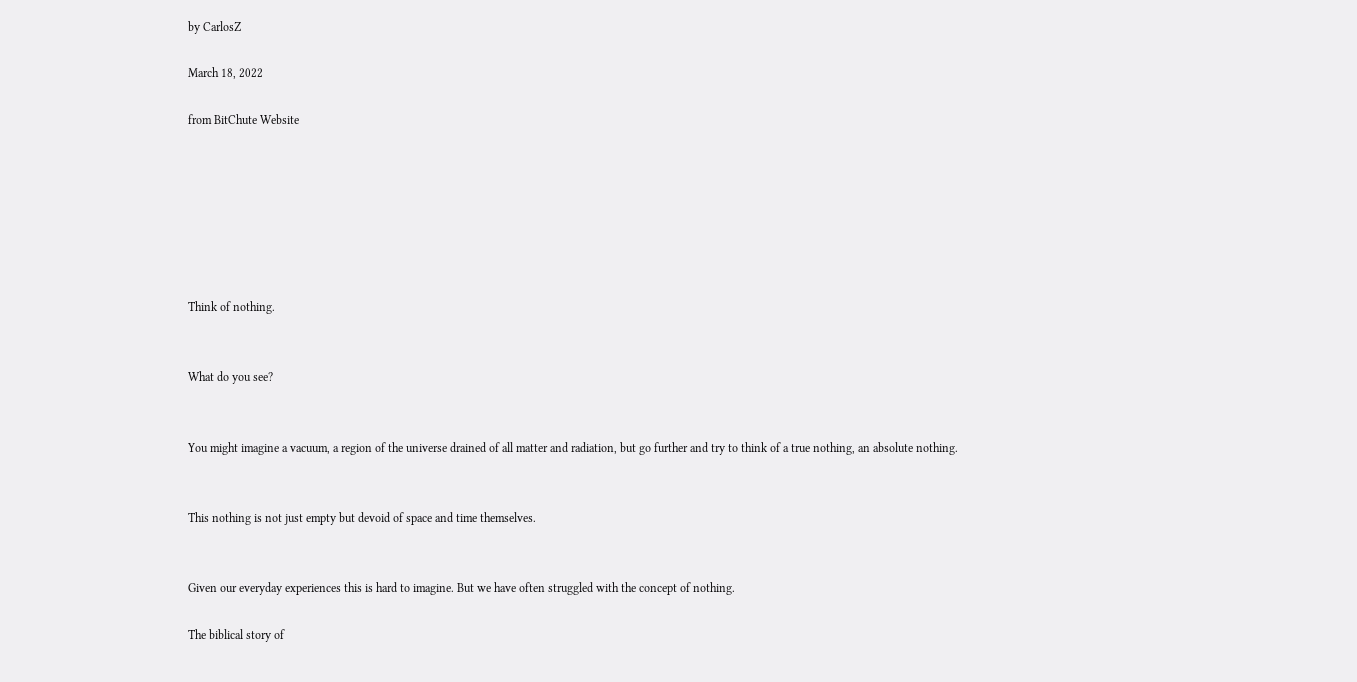by CarlosZ

March 18, 2022

from BitChute Website







Think of nothing.


What do you see?


You might imagine a vacuum, a region of the universe drained of all matter and radiation, but go further and try to think of a true nothing, an absolute nothing.


This nothing is not just empty but devoid of space and time themselves.


Given our everyday experiences this is hard to imagine. But we have often struggled with the concept of nothing.

The biblical story of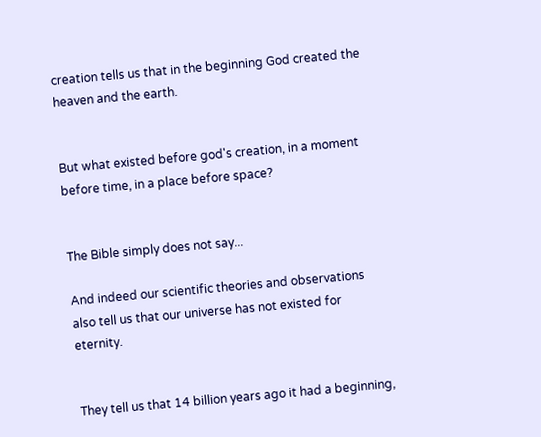creation tells us that in the beginning God created the heaven and the earth.


But what existed before god's creation, in a moment before time, in a place before space?


The Bible simply does not say...

And indeed our scientific theories and observations also tell us that our universe has not existed for eternity.


They tell us that 14 billion years ago it had a beginning,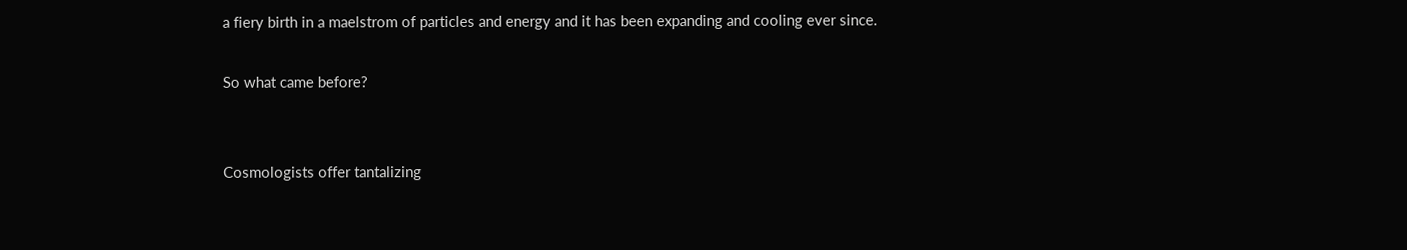a fiery birth in a maelstrom of particles and energy and it has been expanding and cooling ever since.

So what came before?


Cosmologists offer tantalizing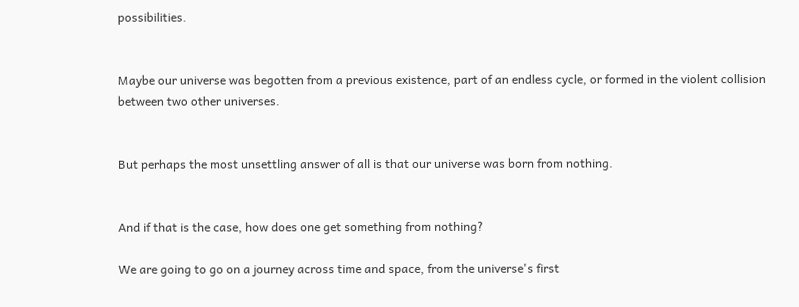possibilities.


Maybe our universe was begotten from a previous existence, part of an endless cycle, or formed in the violent collision between two other universes.


But perhaps the most unsettling answer of all is that our universe was born from nothing.


And if that is the case, how does one get something from nothing?

We are going to go on a journey across time and space, from the universe's first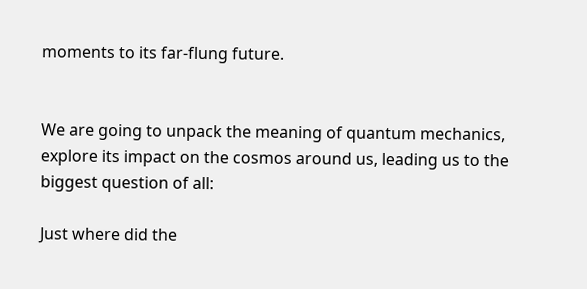moments to its far-flung future.


We are going to unpack the meaning of quantum mechanics, explore its impact on the cosmos around us, leading us to the biggest question of all:

Just where did the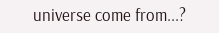universe come from...?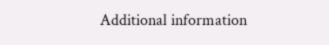Additional information